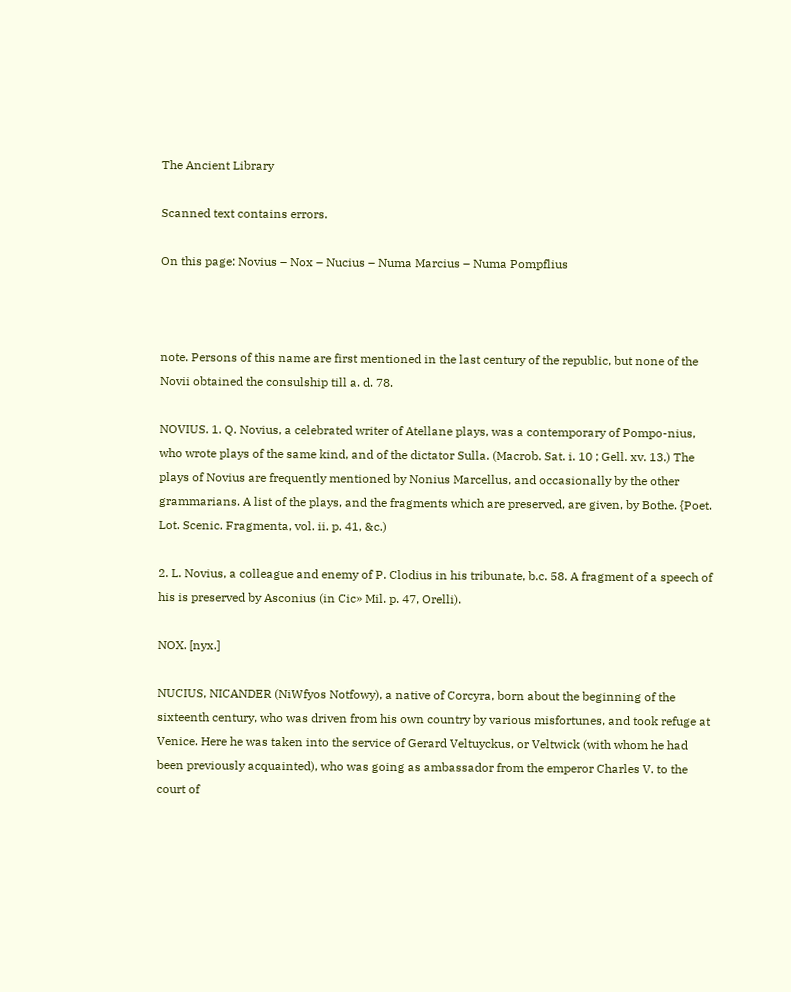The Ancient Library

Scanned text contains errors.

On this page: Novius – Nox – Nucius – Numa Marcius – Numa Pompflius



note. Persons of this name are first mentioned in the last century of the republic, but none of the Novii obtained the consulship till a. d. 78.

NOVIUS. 1. Q. Novius, a celebrated writer of Atellane plays, was a contemporary of Pompo-nius, who wrote plays of the same kind, and of the dictator Sulla. (Macrob. Sat. i. 10 ; Gell. xv. 13.) The plays of Novius are frequently mentioned by Nonius Marcellus, and occasionally by the other grammarians. A list of the plays, and the fragments which are preserved, are given, by Bothe. {Poet. Lot. Scenic. Fragmenta, vol. ii. p. 41, &c.)

2. L. Novius, a colleague and enemy of P. Clodius in his tribunate, b.c. 58. A fragment of a speech of his is preserved by Asconius (in Cic» Mil. p. 47, Orelli).

NOX. [nyx.]

NUCIUS, NICANDER (NiWfyos Notfowy), a native of Corcyra, born about the beginning of the sixteenth century, who was driven from his own country by various misfortunes, and took refuge at Venice. Here he was taken into the service of Gerard Veltuyckus, or Veltwick (with whom he had been previously acquainted), who was going as ambassador from the emperor Charles V. to the court of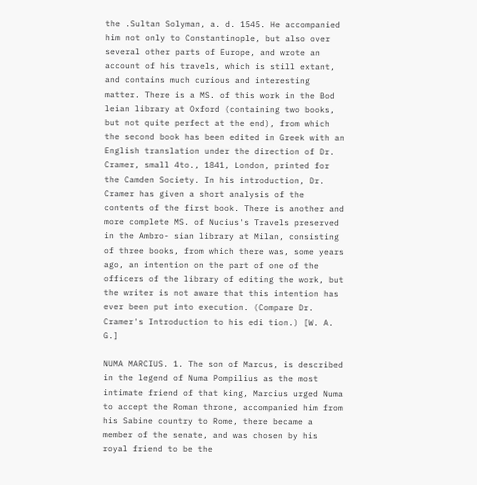the .Sultan Solyman, a. d. 1545. He accompanied him not only to Constantinople, but also over several other parts of Europe, and wrote an account of his travels, which is still extant, and contains much curious and interesting matter. There is a MS. of this work in the Bod leian library at Oxford (containing two books, but not quite perfect at the end), from which the second book has been edited in Greek with an English translation under the direction of Dr. Cramer, small 4to., 1841, London, printed for the Camden Society. In his introduction, Dr. Cramer has given a short analysis of the contents of the first book. There is another and more complete MS. of Nucius's Travels preserved in the Ambro- sian library at Milan, consisting of three books, from which there was, some years ago, an intention on the part of one of the officers of the library of editing the work, but the writer is not aware that this intention has ever been put into execution. (Compare Dr. Cramer's Introduction to his edi tion.) [W. A. G.]

NUMA MARCIUS. 1. The son of Marcus, is described in the legend of Numa Pompilius as the most intimate friend of that king, Marcius urged Numa to accept the Roman throne, accompanied him from his Sabine country to Rome, there became a member of the senate, and was chosen by his royal friend to be the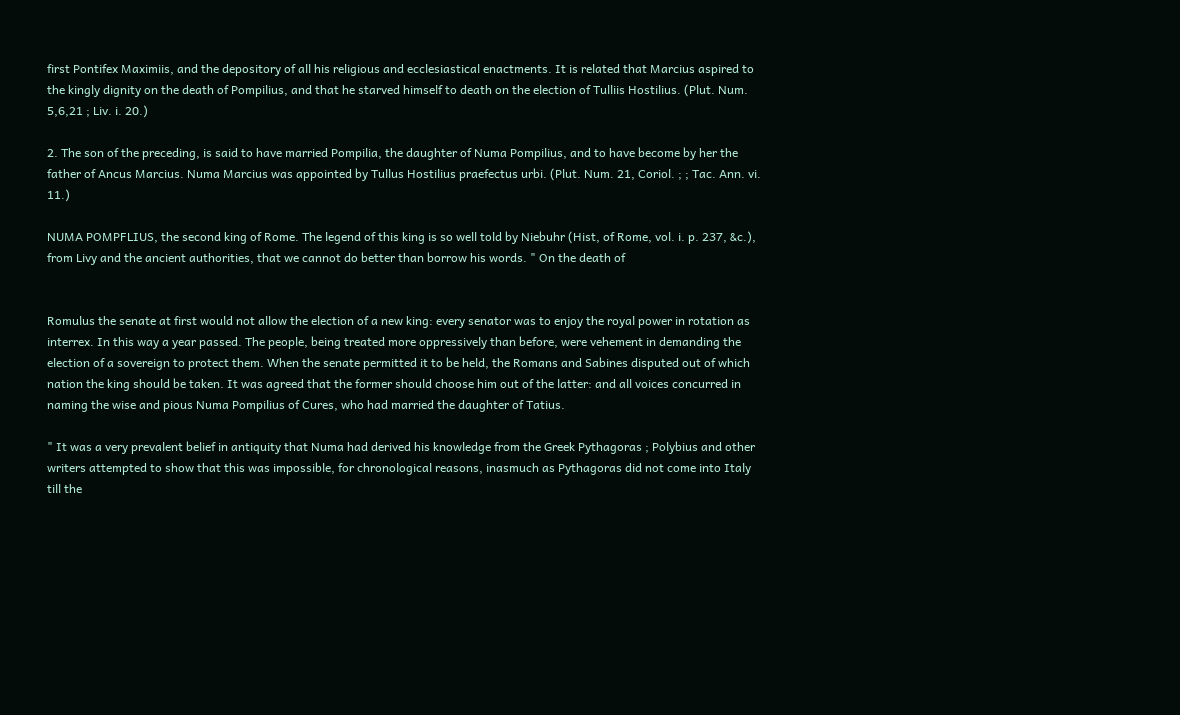first Pontifex Maximiis, and the depository of all his religious and ecclesiastical enactments. It is related that Marcius aspired to the kingly dignity on the death of Pompilius, and that he starved himself to death on the election of Tulliis Hostilius. (Plut. Num. 5,6,21 ; Liv. i. 20.)

2. The son of the preceding, is said to have married Pompilia, the daughter of Numa Pompilius, and to have become by her the father of Ancus Marcius. Numa Marcius was appointed by Tullus Hostilius praefectus urbi. (Plut. Num. 21, Coriol. ; ; Tac. Ann. vi. 11.)

NUMA POMPFLIUS, the second king of Rome. The legend of this king is so well told by Niebuhr (Hist, of Rome, vol. i. p. 237, &c.), from Livy and the ancient authorities, that we cannot do better than borrow his words. " On the death of


Romulus the senate at first would not allow the election of a new king: every senator was to enjoy the royal power in rotation as interrex. In this way a year passed. The people, being treated more oppressively than before, were vehement in demanding the election of a sovereign to protect them. When the senate permitted it to be held, the Romans and Sabines disputed out of which nation the king should be taken. It was agreed that the former should choose him out of the latter: and all voices concurred in naming the wise and pious Numa Pompilius of Cures, who had married the daughter of Tatius.

" It was a very prevalent belief in antiquity that Numa had derived his knowledge from the Greek Pythagoras ; Polybius and other writers attempted to show that this was impossible, for chronological reasons, inasmuch as Pythagoras did not come into Italy till the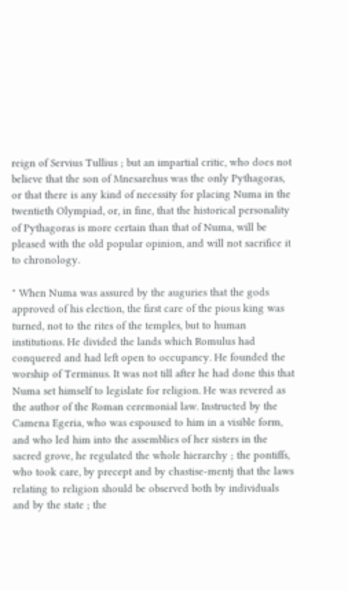reign of Servius Tullius ; but an impartial critic, who does not believe that the son of Mnesarehus was the only Pythagoras, or that there is any kind of necessity for placing Numa in the twentieth Olympiad, or, in fine, that the historical personality of Pythagoras is more certain than that of Numa, will be pleased with the old popular opinion, and will not sacrifice it to chronology.

" When Numa was assured by the auguries that the gods approved of his election, the first care of the pious king was turned, not to the rites of the temples, but to human institutions. He divided the lands which Romulus had conquered and had left open to occupancy. He founded the worship of Terminus. It was not till after he had done this that Numa set himself to legislate for religion. He was revered as the author of the Roman ceremonial law. Instructed by the Camena Egeria, who was espoused to him in a visible form, and who led him into the assemblies of her sisters in the sacred grove, he regulated the whole hierarchy ; the pontiffs, who took care, by precept and by chastise-mentj that the laws relating to religion should be observed both by individuals and by the state ; the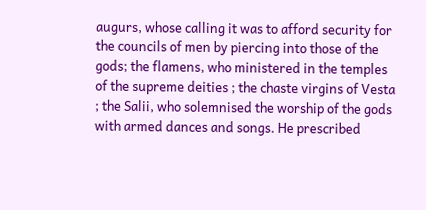augurs, whose calling it was to afford security for the councils of men by piercing into those of the gods; the flamens, who ministered in the temples of the supreme deities ; the chaste virgins of Vesta ; the Salii, who solemnised the worship of the gods with armed dances and songs. He prescribed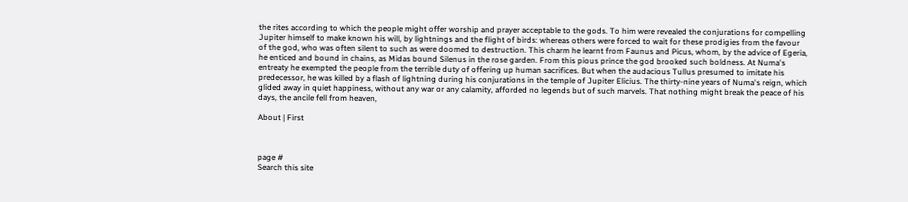the rites according to which the people might offer worship and prayer acceptable to the gods. To him were revealed the conjurations for compelling Jupiter himself to make known his will, by lightnings and the flight of birds: whereas others were forced to wait for these prodigies from the favour of the god, who was often silent to such as were doomed to destruction. This charm he learnt from Faunus and Picus, whom, by the advice of Egeria, he enticed and bound in chains, as Midas bound Silenus in the rose garden. From this pious prince the god brooked such boldness. At Numa's entreaty he exempted the people from the terrible duty of offering up human sacrifices. But when the audacious Tullus presumed to imitate his predecessor, he was killed by a flash of lightning during his conjurations in the temple of Jupiter Elicius. The thirty-nine years of Numa's reign, which glided away in quiet happiness, without any war or any calamity, afforded no legends but of such marvels. That nothing might break the peace of his days, the ancile fell from heaven,

About | First



page #
Search this site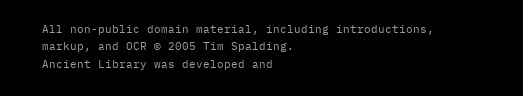All non-public domain material, including introductions, markup, and OCR © 2005 Tim Spalding.
Ancient Library was developed and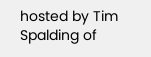hosted by Tim Spalding of